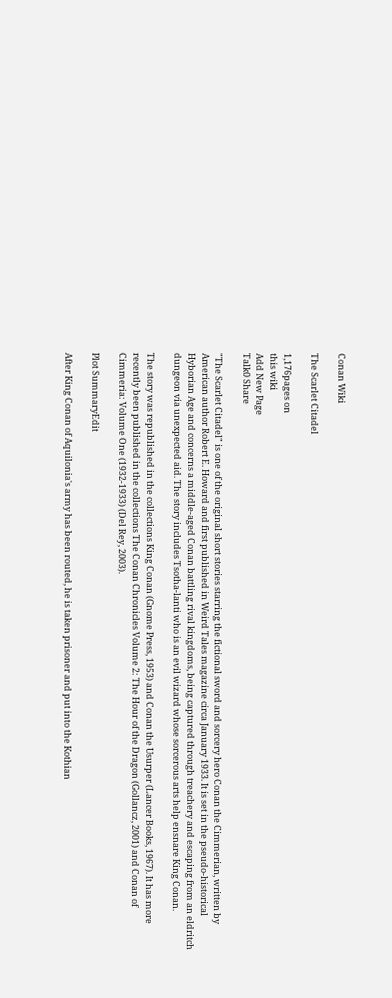Conan Wiki

The Scarlet Citadel

1,176pages on
this wiki
Add New Page
Talk0 Share

"The Scarlet Citadel" is one of the original short stories starring the fictional sword and sorcery hero Conan the Cimmerian, written by American author Robert E. Howard and first published in Weird Tales magazine circa January 1933. It is set in the pseudo-historical Hyborian Age and concerns a middle-aged Conan battling rival kingdoms, being captured through treachery and escaping from an eldritch dungeon via unexpected aid. The story includes Tsotha-lanti who is an evil wizard whose sorcerous arts help ensnare King Conan.

The story was republished in the collections King Conan (Gnome Press, 1953) and Conan the Usurper (Lancer Books, 1967). It has more recently been published in the collections The Conan Chronicles Volume 2: The Hour of the Dragon (Gollancz, 2001) and Conan of Cimmeria: Volume One (1932-1933) (Del Rey, 2003).

Plot SummaryEdit

After King Conan of Aquilonia's army has been routed, he is taken prisoner and put into the Kothian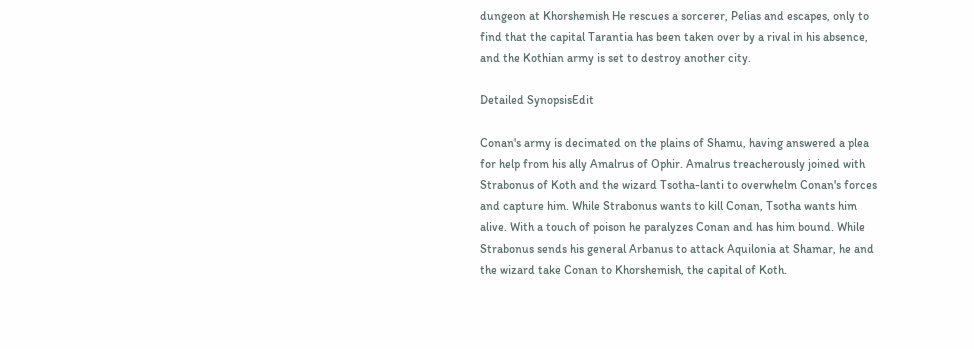dungeon at Khorshemish He rescues a sorcerer, Pelias and escapes, only to find that the capital Tarantia has been taken over by a rival in his absence, and the Kothian army is set to destroy another city.

Detailed SynopsisEdit

Conan's army is decimated on the plains of Shamu, having answered a plea for help from his ally Amalrus of Ophir. Amalrus treacherously joined with Strabonus of Koth and the wizard Tsotha-lanti to overwhelm Conan's forces and capture him. While Strabonus wants to kill Conan, Tsotha wants him alive. With a touch of poison he paralyzes Conan and has him bound. While Strabonus sends his general Arbanus to attack Aquilonia at Shamar, he and the wizard take Conan to Khorshemish, the capital of Koth.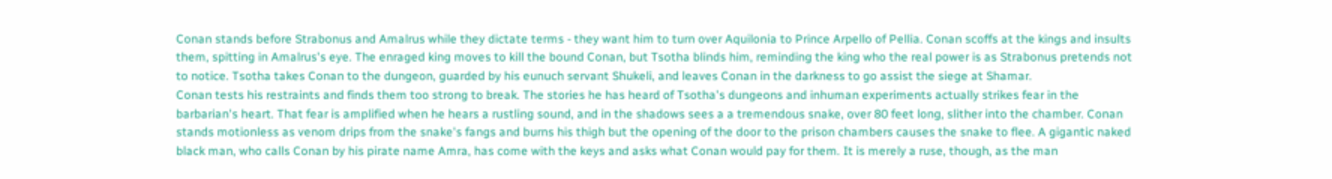Conan stands before Strabonus and Amalrus while they dictate terms - they want him to turn over Aquilonia to Prince Arpello of Pellia. Conan scoffs at the kings and insults them, spitting in Amalrus's eye. The enraged king moves to kill the bound Conan, but Tsotha blinds him, reminding the king who the real power is as Strabonus pretends not to notice. Tsotha takes Conan to the dungeon, guarded by his eunuch servant Shukeli, and leaves Conan in the darkness to go assist the siege at Shamar.
Conan tests his restraints and finds them too strong to break. The stories he has heard of Tsotha's dungeons and inhuman experiments actually strikes fear in the barbarian's heart. That fear is amplified when he hears a rustling sound, and in the shadows sees a a tremendous snake, over 80 feet long, slither into the chamber. Conan stands motionless as venom drips from the snake's fangs and burns his thigh but the opening of the door to the prison chambers causes the snake to flee. A gigantic naked black man, who calls Conan by his pirate name Amra, has come with the keys and asks what Conan would pay for them. It is merely a ruse, though, as the man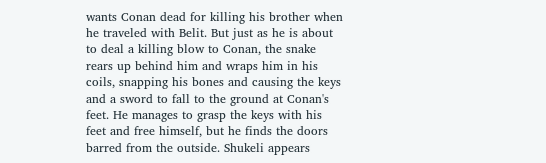wants Conan dead for killing his brother when he traveled with Belit. But just as he is about to deal a killing blow to Conan, the snake rears up behind him and wraps him in his coils, snapping his bones and causing the keys and a sword to fall to the ground at Conan's feet. He manages to grasp the keys with his feet and free himself, but he finds the doors barred from the outside. Shukeli appears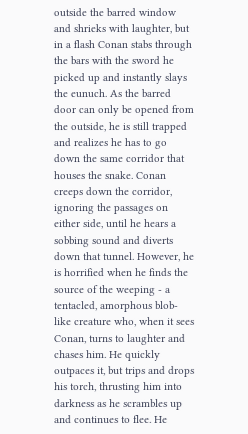outside the barred window and shrieks with laughter, but in a flash Conan stabs through the bars with the sword he picked up and instantly slays the eunuch. As the barred door can only be opened from the outside, he is still trapped and realizes he has to go down the same corridor that houses the snake. Conan creeps down the corridor, ignoring the passages on either side, until he hears a sobbing sound and diverts down that tunnel. However, he is horrified when he finds the source of the weeping - a tentacled, amorphous blob-like creature who, when it sees Conan, turns to laughter and chases him. He quickly outpaces it, but trips and drops his torch, thrusting him into darkness as he scrambles up and continues to flee. He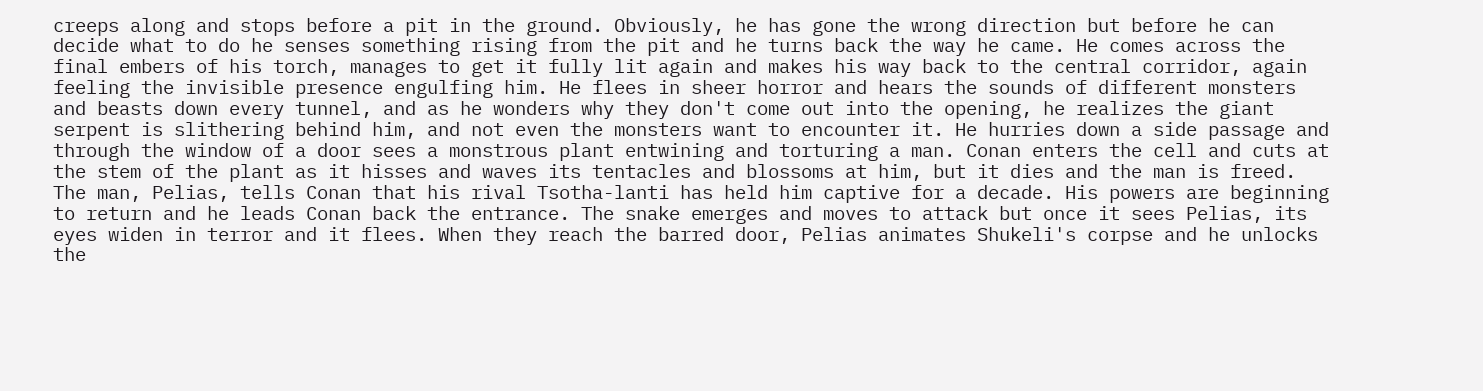creeps along and stops before a pit in the ground. Obviously, he has gone the wrong direction but before he can decide what to do he senses something rising from the pit and he turns back the way he came. He comes across the final embers of his torch, manages to get it fully lit again and makes his way back to the central corridor, again feeling the invisible presence engulfing him. He flees in sheer horror and hears the sounds of different monsters and beasts down every tunnel, and as he wonders why they don't come out into the opening, he realizes the giant serpent is slithering behind him, and not even the monsters want to encounter it. He hurries down a side passage and through the window of a door sees a monstrous plant entwining and torturing a man. Conan enters the cell and cuts at the stem of the plant as it hisses and waves its tentacles and blossoms at him, but it dies and the man is freed. The man, Pelias, tells Conan that his rival Tsotha-lanti has held him captive for a decade. His powers are beginning to return and he leads Conan back the entrance. The snake emerges and moves to attack but once it sees Pelias, its eyes widen in terror and it flees. When they reach the barred door, Pelias animates Shukeli's corpse and he unlocks the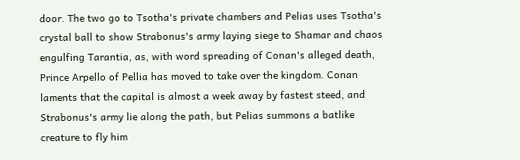door. The two go to Tsotha's private chambers and Pelias uses Tsotha's crystal ball to show Strabonus's army laying siege to Shamar and chaos engulfing Tarantia, as, with word spreading of Conan's alleged death, Prince Arpello of Pellia has moved to take over the kingdom. Conan laments that the capital is almost a week away by fastest steed, and Strabonus's army lie along the path, but Pelias summons a batlike creature to fly him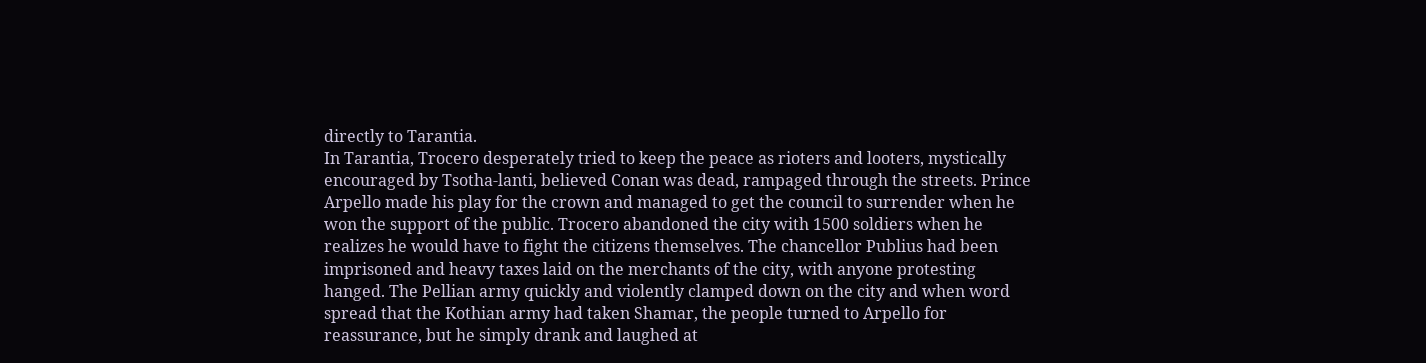directly to Tarantia.
In Tarantia, Trocero desperately tried to keep the peace as rioters and looters, mystically encouraged by Tsotha-lanti, believed Conan was dead, rampaged through the streets. Prince Arpello made his play for the crown and managed to get the council to surrender when he won the support of the public. Trocero abandoned the city with 1500 soldiers when he realizes he would have to fight the citizens themselves. The chancellor Publius had been imprisoned and heavy taxes laid on the merchants of the city, with anyone protesting hanged. The Pellian army quickly and violently clamped down on the city and when word spread that the Kothian army had taken Shamar, the people turned to Arpello for reassurance, but he simply drank and laughed at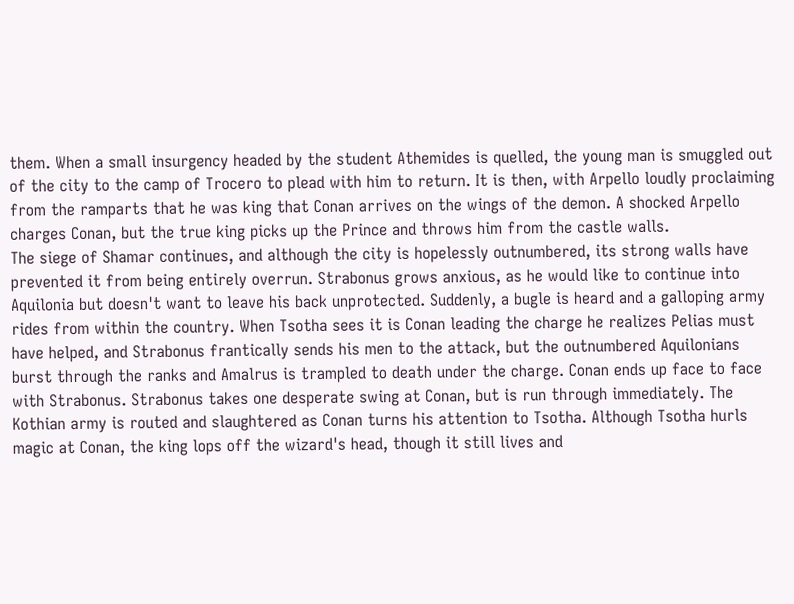them. When a small insurgency headed by the student Athemides is quelled, the young man is smuggled out of the city to the camp of Trocero to plead with him to return. It is then, with Arpello loudly proclaiming from the ramparts that he was king that Conan arrives on the wings of the demon. A shocked Arpello charges Conan, but the true king picks up the Prince and throws him from the castle walls.
The siege of Shamar continues, and although the city is hopelessly outnumbered, its strong walls have prevented it from being entirely overrun. Strabonus grows anxious, as he would like to continue into Aquilonia but doesn't want to leave his back unprotected. Suddenly, a bugle is heard and a galloping army rides from within the country. When Tsotha sees it is Conan leading the charge he realizes Pelias must have helped, and Strabonus frantically sends his men to the attack, but the outnumbered Aquilonians burst through the ranks and Amalrus is trampled to death under the charge. Conan ends up face to face with Strabonus. Strabonus takes one desperate swing at Conan, but is run through immediately. The Kothian army is routed and slaughtered as Conan turns his attention to Tsotha. Although Tsotha hurls magic at Conan, the king lops off the wizard's head, though it still lives and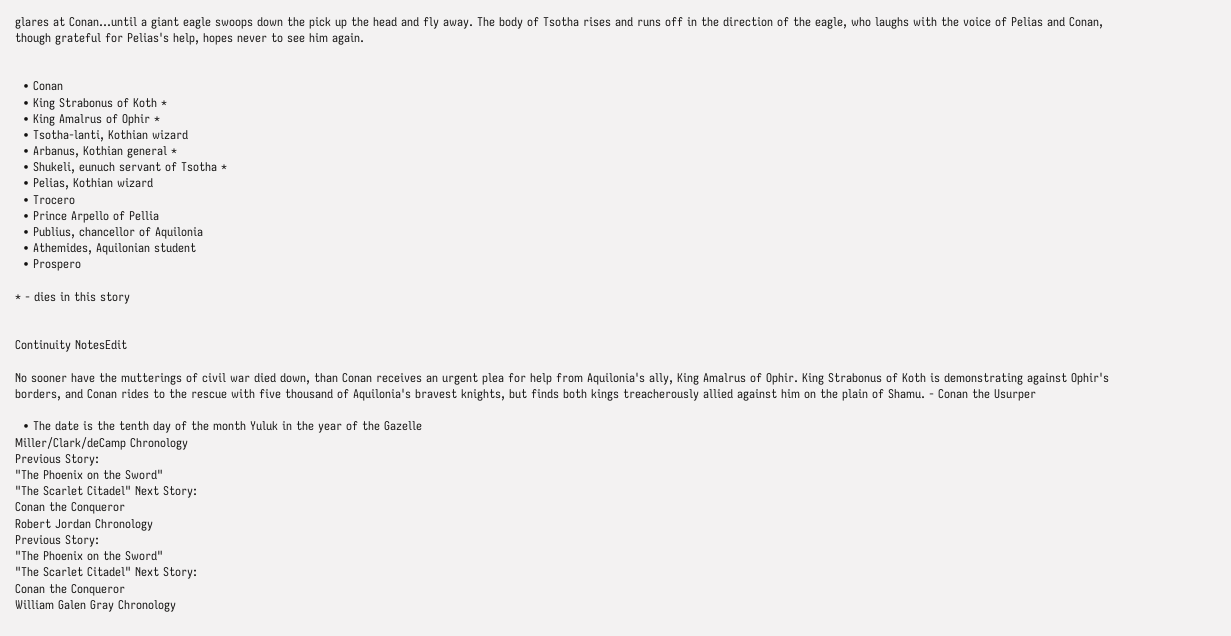glares at Conan...until a giant eagle swoops down the pick up the head and fly away. The body of Tsotha rises and runs off in the direction of the eagle, who laughs with the voice of Pelias and Conan, though grateful for Pelias's help, hopes never to see him again.


  • Conan
  • King Strabonus of Koth *
  • King Amalrus of Ophir *
  • Tsotha-lanti, Kothian wizard
  • Arbanus, Kothian general *
  • Shukeli, eunuch servant of Tsotha *
  • Pelias, Kothian wizard
  • Trocero
  • Prince Arpello of Pellia
  • Publius, chancellor of Aquilonia
  • Athemides, Aquilonian student
  • Prospero

* - dies in this story


Continuity NotesEdit

No sooner have the mutterings of civil war died down, than Conan receives an urgent plea for help from Aquilonia's ally, King Amalrus of Ophir. King Strabonus of Koth is demonstrating against Ophir's borders, and Conan rides to the rescue with five thousand of Aquilonia's bravest knights, but finds both kings treacherously allied against him on the plain of Shamu. - Conan the Usurper

  • The date is the tenth day of the month Yuluk in the year of the Gazelle
Miller/Clark/deCamp Chronology
Previous Story:
"The Phoenix on the Sword"
"The Scarlet Citadel" Next Story:
Conan the Conqueror
Robert Jordan Chronology
Previous Story:
"The Phoenix on the Sword"
"The Scarlet Citadel" Next Story:
Conan the Conqueror
William Galen Gray Chronology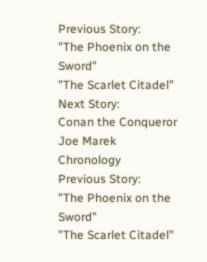Previous Story:
"The Phoenix on the Sword"
"The Scarlet Citadel" Next Story:
Conan the Conqueror
Joe Marek Chronology
Previous Story:
"The Phoenix on the Sword"
"The Scarlet Citadel"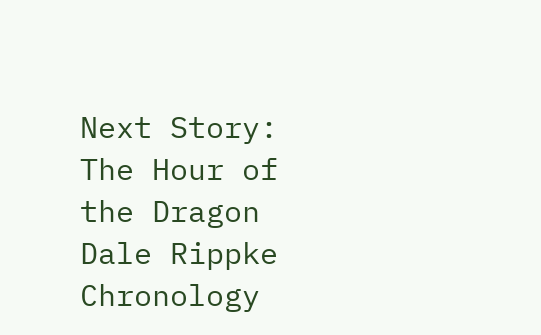Next Story:
The Hour of the Dragon
Dale Rippke Chronology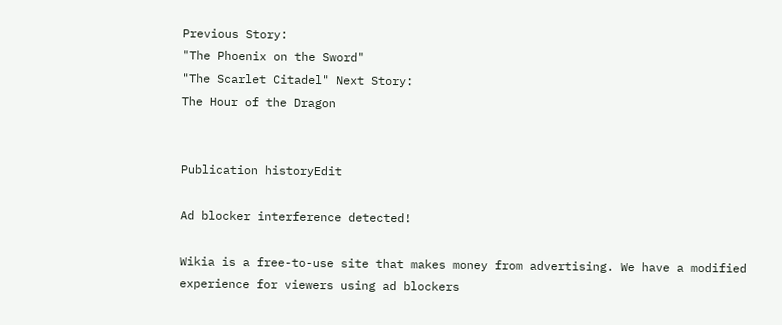Previous Story:
"The Phoenix on the Sword"
"The Scarlet Citadel" Next Story:
The Hour of the Dragon


Publication historyEdit

Ad blocker interference detected!

Wikia is a free-to-use site that makes money from advertising. We have a modified experience for viewers using ad blockers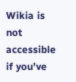Wikia is not accessible if you’ve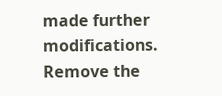made further modifications. Remove the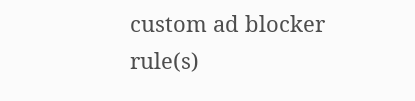custom ad blocker rule(s)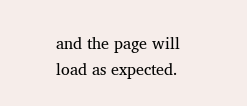and the page will load as expected.